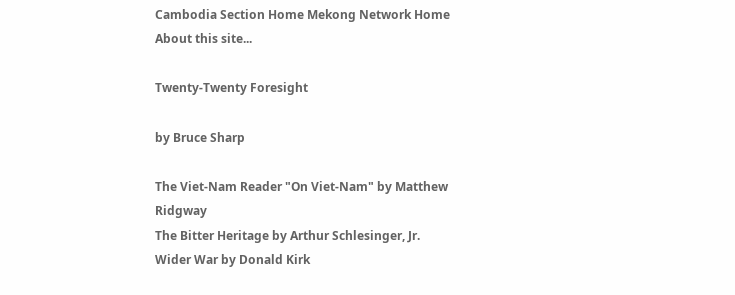Cambodia Section Home Mekong Network Home
About this site...

Twenty-Twenty Foresight

by Bruce Sharp

The Viet-Nam Reader "On Viet-Nam" by Matthew Ridgway
The Bitter Heritage by Arthur Schlesinger, Jr.
Wider War by Donald Kirk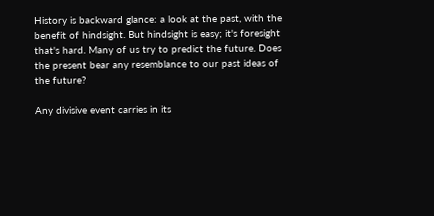History is backward glance: a look at the past, with the benefit of hindsight. But hindsight is easy; it's foresight that's hard. Many of us try to predict the future. Does the present bear any resemblance to our past ideas of the future?

Any divisive event carries in its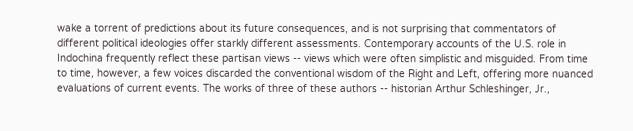wake a torrent of predictions about its future consequences, and is not surprising that commentators of different political ideologies offer starkly different assessments. Contemporary accounts of the U.S. role in Indochina frequently reflect these partisan views -- views which were often simplistic and misguided. From time to time, however, a few voices discarded the conventional wisdom of the Right and Left, offering more nuanced evaluations of current events. The works of three of these authors -- historian Arthur Schleshinger, Jr.,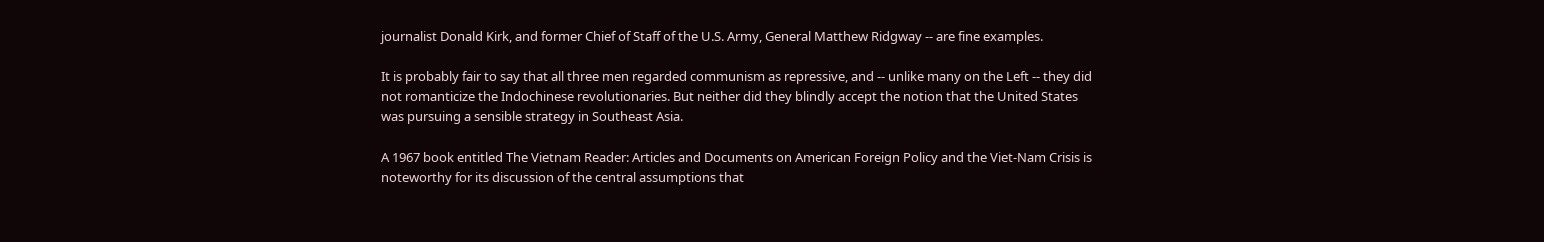journalist Donald Kirk, and former Chief of Staff of the U.S. Army, General Matthew Ridgway -- are fine examples.

It is probably fair to say that all three men regarded communism as repressive, and -- unlike many on the Left -- they did not romanticize the Indochinese revolutionaries. But neither did they blindly accept the notion that the United States was pursuing a sensible strategy in Southeast Asia.

A 1967 book entitled The Vietnam Reader: Articles and Documents on American Foreign Policy and the Viet-Nam Crisis is noteworthy for its discussion of the central assumptions that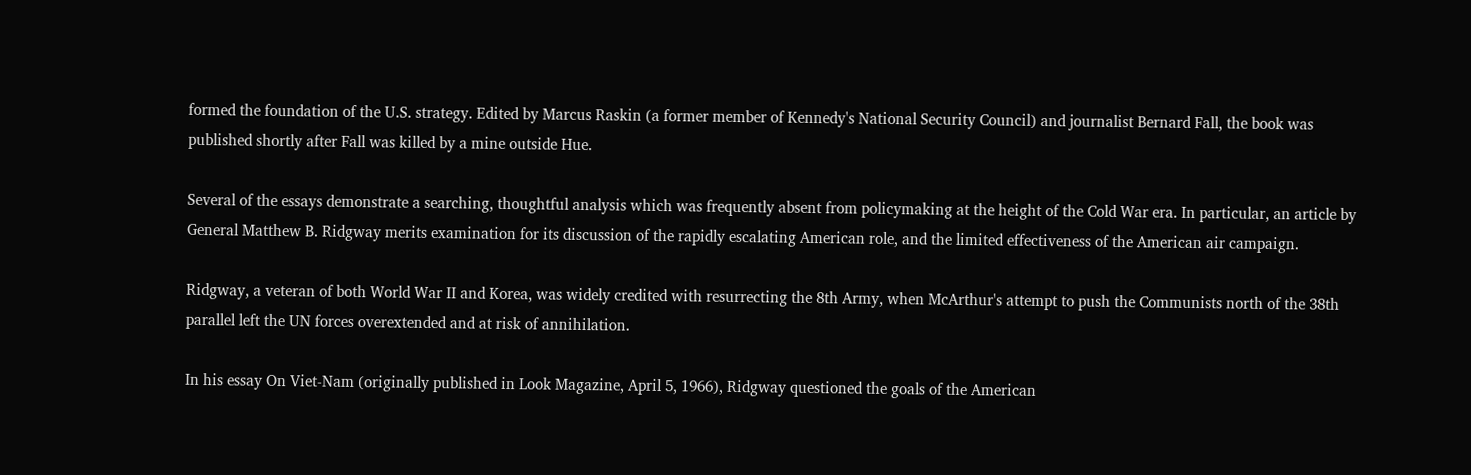formed the foundation of the U.S. strategy. Edited by Marcus Raskin (a former member of Kennedy's National Security Council) and journalist Bernard Fall, the book was published shortly after Fall was killed by a mine outside Hue.

Several of the essays demonstrate a searching, thoughtful analysis which was frequently absent from policymaking at the height of the Cold War era. In particular, an article by General Matthew B. Ridgway merits examination for its discussion of the rapidly escalating American role, and the limited effectiveness of the American air campaign.

Ridgway, a veteran of both World War II and Korea, was widely credited with resurrecting the 8th Army, when McArthur's attempt to push the Communists north of the 38th parallel left the UN forces overextended and at risk of annihilation.

In his essay On Viet-Nam (originally published in Look Magazine, April 5, 1966), Ridgway questioned the goals of the American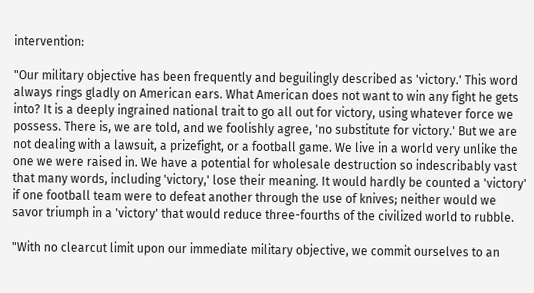intervention:

"Our military objective has been frequently and beguilingly described as 'victory.' This word always rings gladly on American ears. What American does not want to win any fight he gets into? It is a deeply ingrained national trait to go all out for victory, using whatever force we possess. There is, we are told, and we foolishly agree, 'no substitute for victory.' But we are not dealing with a lawsuit, a prizefight, or a football game. We live in a world very unlike the one we were raised in. We have a potential for wholesale destruction so indescribably vast that many words, including 'victory,' lose their meaning. It would hardly be counted a 'victory' if one football team were to defeat another through the use of knives; neither would we savor triumph in a 'victory' that would reduce three-fourths of the civilized world to rubble.

"With no clearcut limit upon our immediate military objective, we commit ourselves to an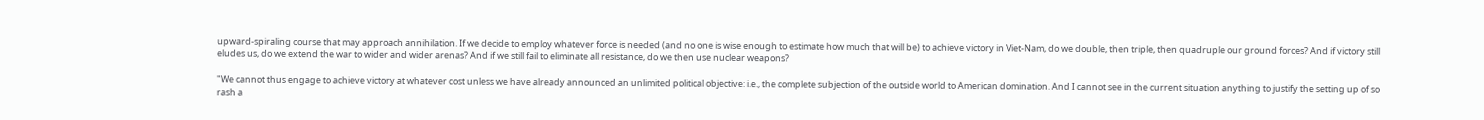upward-spiraling course that may approach annihilation. If we decide to employ whatever force is needed (and no one is wise enough to estimate how much that will be) to achieve victory in Viet-Nam, do we double, then triple, then quadruple our ground forces? And if victory still eludes us, do we extend the war to wider and wider arenas? And if we still fail to eliminate all resistance, do we then use nuclear weapons?

"We cannot thus engage to achieve victory at whatever cost unless we have already announced an unlimited political objective: i.e., the complete subjection of the outside world to American domination. And I cannot see in the current situation anything to justify the setting up of so rash a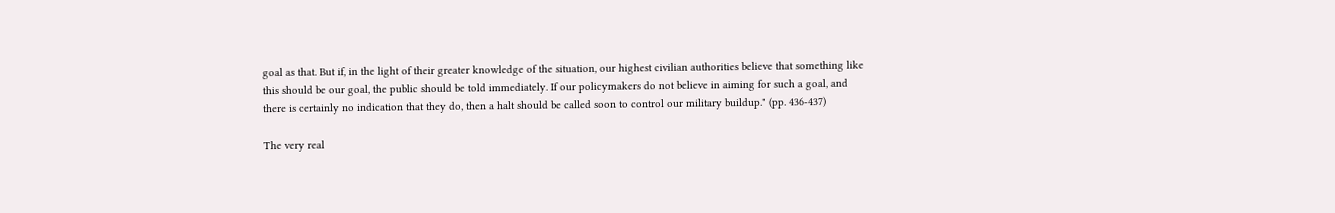goal as that. But if, in the light of their greater knowledge of the situation, our highest civilian authorities believe that something like this should be our goal, the public should be told immediately. If our policymakers do not believe in aiming for such a goal, and there is certainly no indication that they do, then a halt should be called soon to control our military buildup." (pp. 436-437)

The very real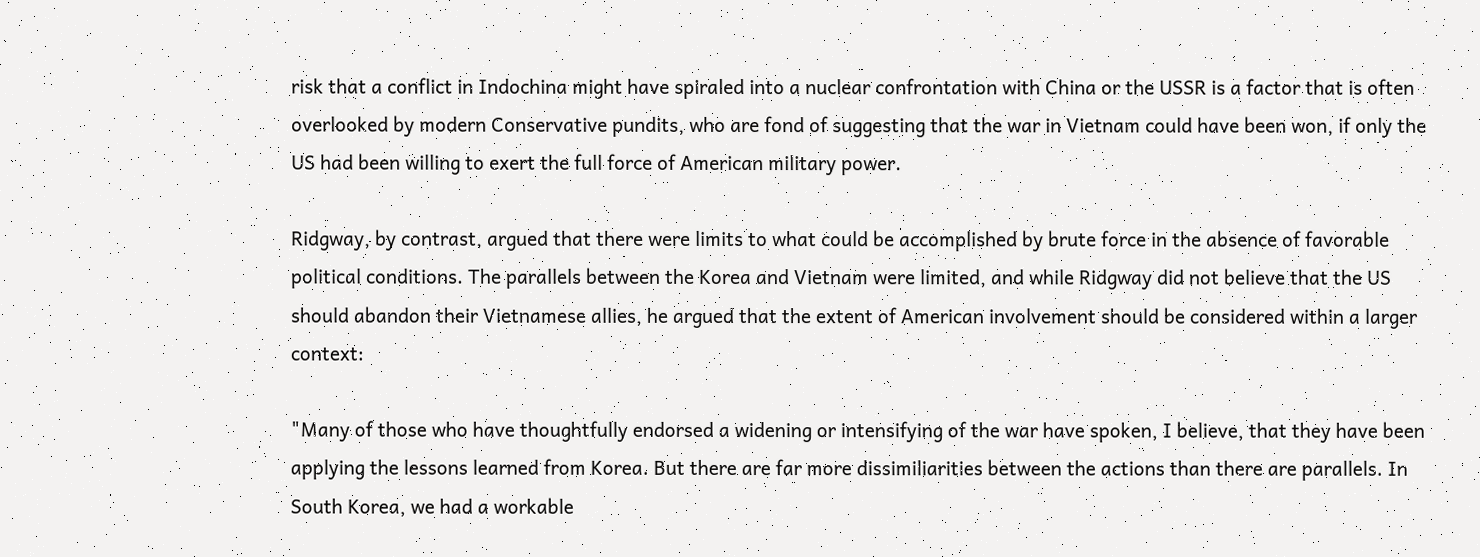risk that a conflict in Indochina might have spiraled into a nuclear confrontation with China or the USSR is a factor that is often overlooked by modern Conservative pundits, who are fond of suggesting that the war in Vietnam could have been won, if only the US had been willing to exert the full force of American military power.

Ridgway, by contrast, argued that there were limits to what could be accomplished by brute force in the absence of favorable political conditions. The parallels between the Korea and Vietnam were limited, and while Ridgway did not believe that the US should abandon their Vietnamese allies, he argued that the extent of American involvement should be considered within a larger context:

"Many of those who have thoughtfully endorsed a widening or intensifying of the war have spoken, I believe, that they have been applying the lessons learned from Korea. But there are far more dissimiliarities between the actions than there are parallels. In South Korea, we had a workable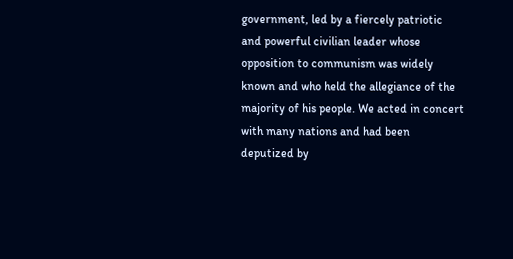government, led by a fiercely patriotic and powerful civilian leader whose opposition to communism was widely known and who held the allegiance of the majority of his people. We acted in concert with many nations and had been deputized by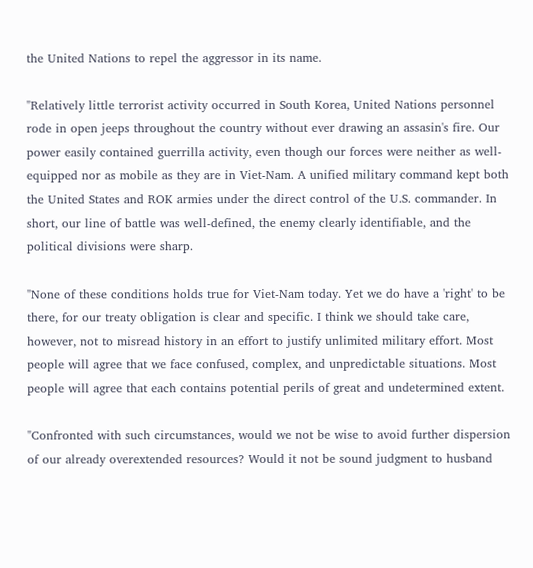the United Nations to repel the aggressor in its name.

"Relatively little terrorist activity occurred in South Korea, United Nations personnel rode in open jeeps throughout the country without ever drawing an assasin's fire. Our power easily contained guerrilla activity, even though our forces were neither as well-equipped nor as mobile as they are in Viet-Nam. A unified military command kept both the United States and ROK armies under the direct control of the U.S. commander. In short, our line of battle was well-defined, the enemy clearly identifiable, and the political divisions were sharp.

"None of these conditions holds true for Viet-Nam today. Yet we do have a 'right' to be there, for our treaty obligation is clear and specific. I think we should take care, however, not to misread history in an effort to justify unlimited military effort. Most people will agree that we face confused, complex, and unpredictable situations. Most people will agree that each contains potential perils of great and undetermined extent.

"Confronted with such circumstances, would we not be wise to avoid further dispersion of our already overextended resources? Would it not be sound judgment to husband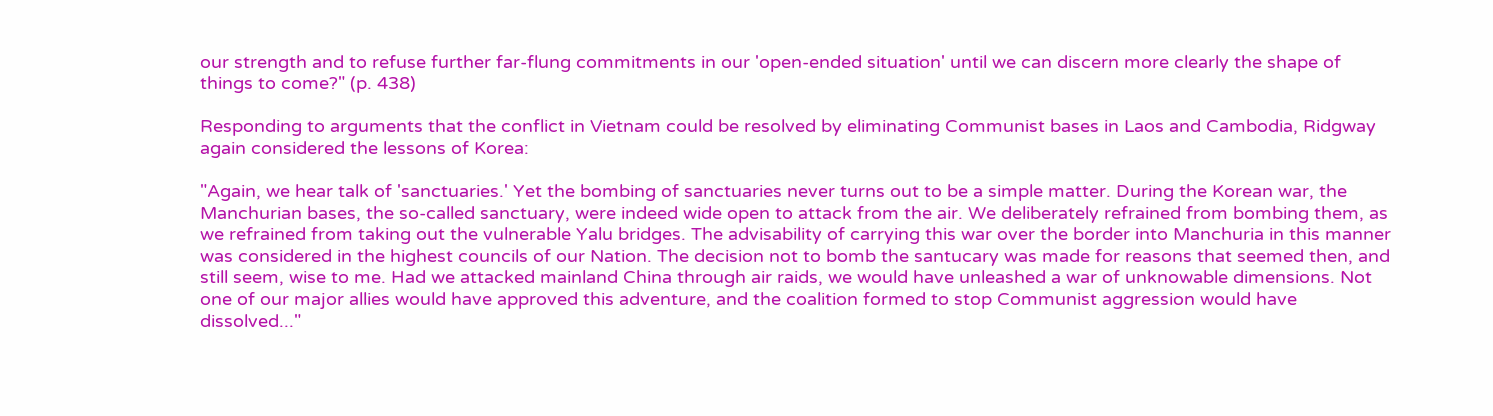our strength and to refuse further far-flung commitments in our 'open-ended situation' until we can discern more clearly the shape of things to come?" (p. 438)

Responding to arguments that the conflict in Vietnam could be resolved by eliminating Communist bases in Laos and Cambodia, Ridgway again considered the lessons of Korea:

"Again, we hear talk of 'sanctuaries.' Yet the bombing of sanctuaries never turns out to be a simple matter. During the Korean war, the Manchurian bases, the so-called sanctuary, were indeed wide open to attack from the air. We deliberately refrained from bombing them, as we refrained from taking out the vulnerable Yalu bridges. The advisability of carrying this war over the border into Manchuria in this manner was considered in the highest councils of our Nation. The decision not to bomb the santucary was made for reasons that seemed then, and still seem, wise to me. Had we attacked mainland China through air raids, we would have unleashed a war of unknowable dimensions. Not one of our major allies would have approved this adventure, and the coalition formed to stop Communist aggression would have dissolved..."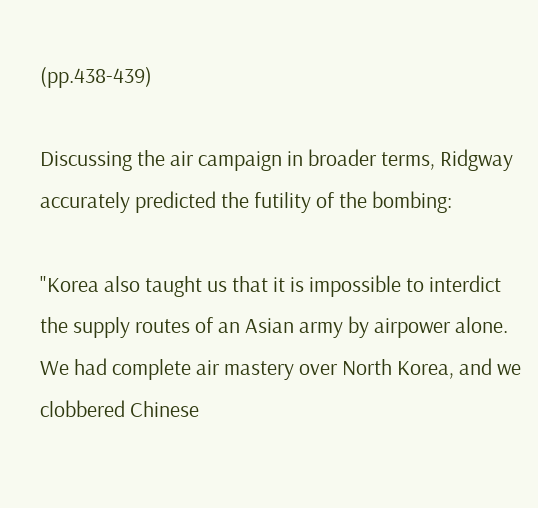(pp.438-439)

Discussing the air campaign in broader terms, Ridgway accurately predicted the futility of the bombing:

"Korea also taught us that it is impossible to interdict the supply routes of an Asian army by airpower alone. We had complete air mastery over North Korea, and we clobbered Chinese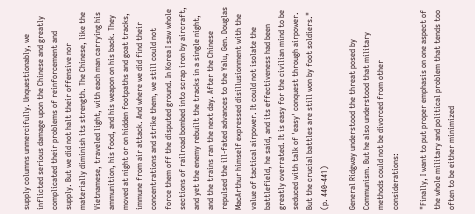supply columns unmercifully. Unquestionably, we inflicted serious damage upon the Chinese and greatly complicated their problems of reinforcement and supply. But we did not halt their offensive nor materially diminish its strength. The Chinese, like the Vietnamese, traveled light, with each man carrying his ammunition, his food, and his weapon on his back. They moved at night or on hidden footpaths and goat tracks, immune from air attack. And where we did find their concentrations and strike them, we still could not force them off the disputed ground. In Korea I saw whole sections of railroad bombed into scrap iron by aircraft, and yet the enemy rebuilt the tracks in a single night, and the trains ran the next day. After the Chinese repulsed the ill-fated advances to the Yalu, Gen. Douglas MacArthur himself expressed disillusionment with the value of tactical airpower. It could not isolate the battlefield, he said, and its effectiveness had been greatly overrated. It is easy for the civilian mind to be seduced with talk of 'easy' conquest through airpower. But the crucial battles are still won by foot soldiers." (p. 440-441)

General Ridgway understood the threat posed by Communism. But he also understood that military methods could not be divorced from other considerations:

"Finally, I want to put proper emphasis on one aspect of the whole military and political problem that tends too often to be either minimized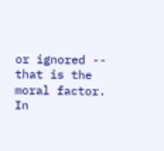or ignored -- that is the moral factor. In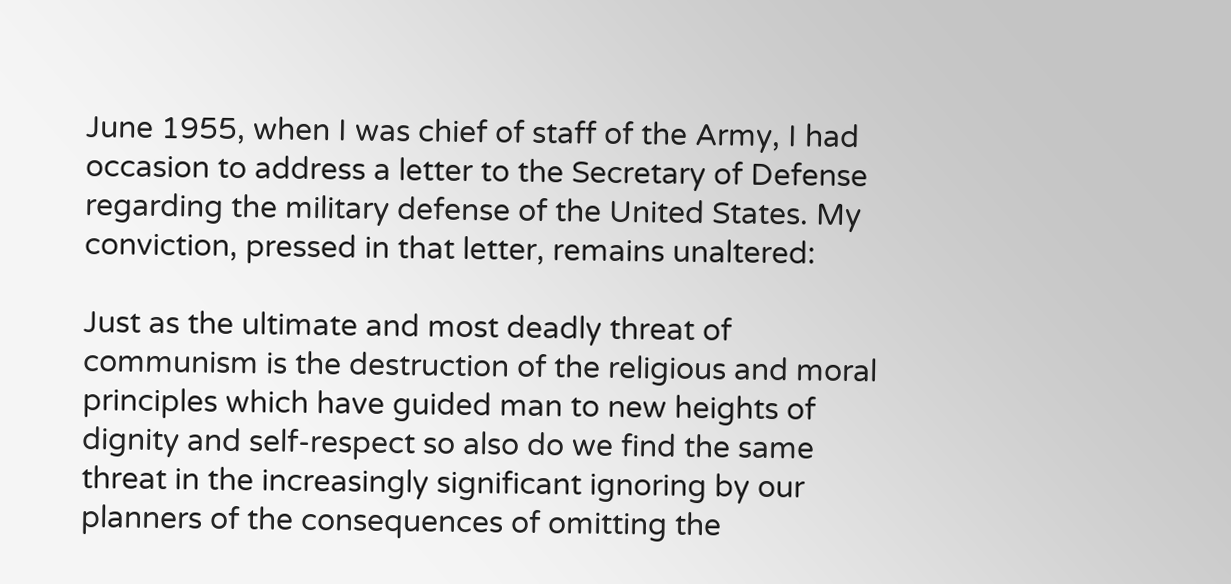June 1955, when I was chief of staff of the Army, I had occasion to address a letter to the Secretary of Defense regarding the military defense of the United States. My conviction, pressed in that letter, remains unaltered:

Just as the ultimate and most deadly threat of communism is the destruction of the religious and moral principles which have guided man to new heights of dignity and self-respect so also do we find the same threat in the increasingly significant ignoring by our planners of the consequences of omitting the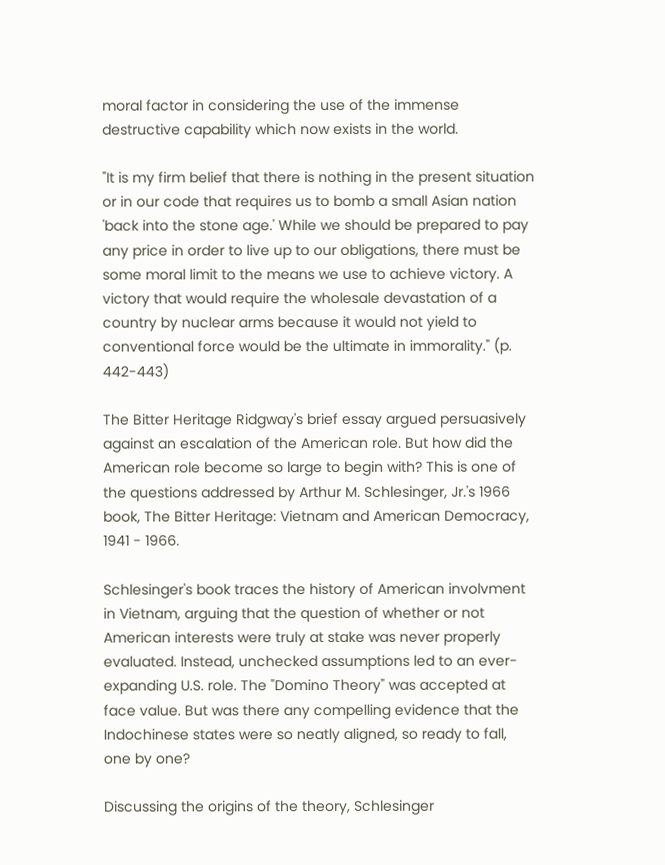moral factor in considering the use of the immense destructive capability which now exists in the world.

"It is my firm belief that there is nothing in the present situation or in our code that requires us to bomb a small Asian nation 'back into the stone age.' While we should be prepared to pay any price in order to live up to our obligations, there must be some moral limit to the means we use to achieve victory. A victory that would require the wholesale devastation of a country by nuclear arms because it would not yield to conventional force would be the ultimate in immorality." (p. 442-443)

The Bitter Heritage Ridgway's brief essay argued persuasively against an escalation of the American role. But how did the American role become so large to begin with? This is one of the questions addressed by Arthur M. Schlesinger, Jr.'s 1966 book, The Bitter Heritage: Vietnam and American Democracy, 1941 - 1966.

Schlesinger's book traces the history of American involvment in Vietnam, arguing that the question of whether or not American interests were truly at stake was never properly evaluated. Instead, unchecked assumptions led to an ever-expanding U.S. role. The "Domino Theory" was accepted at face value. But was there any compelling evidence that the Indochinese states were so neatly aligned, so ready to fall, one by one?

Discussing the origins of the theory, Schlesinger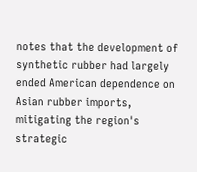notes that the development of synthetic rubber had largely ended American dependence on Asian rubber imports, mitigating the region's strategic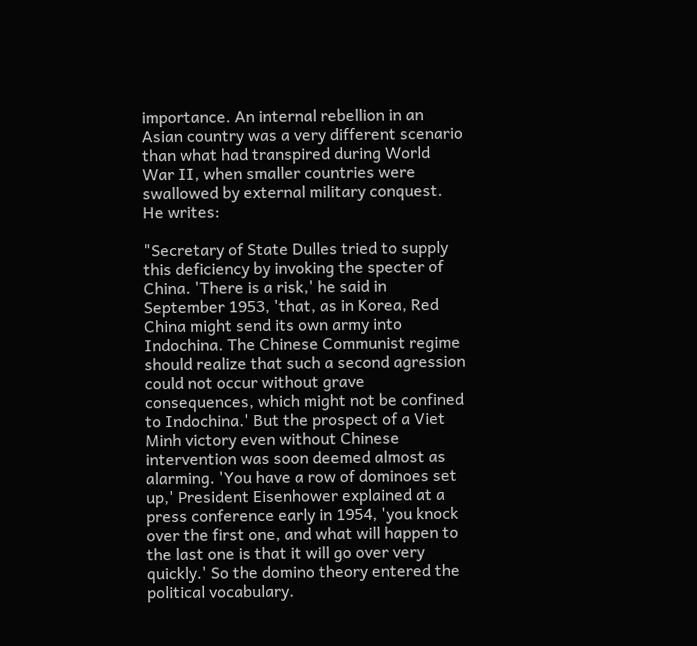importance. An internal rebellion in an Asian country was a very different scenario than what had transpired during World War II, when smaller countries were swallowed by external military conquest. He writes:

"Secretary of State Dulles tried to supply this deficiency by invoking the specter of China. 'There is a risk,' he said in September 1953, 'that, as in Korea, Red China might send its own army into Indochina. The Chinese Communist regime should realize that such a second agression could not occur without grave consequences, which might not be confined to Indochina.' But the prospect of a Viet Minh victory even without Chinese intervention was soon deemed almost as alarming. 'You have a row of dominoes set up,' President Eisenhower explained at a press conference early in 1954, 'you knock over the first one, and what will happen to the last one is that it will go over very quickly.' So the domino theory entered the political vocabulary.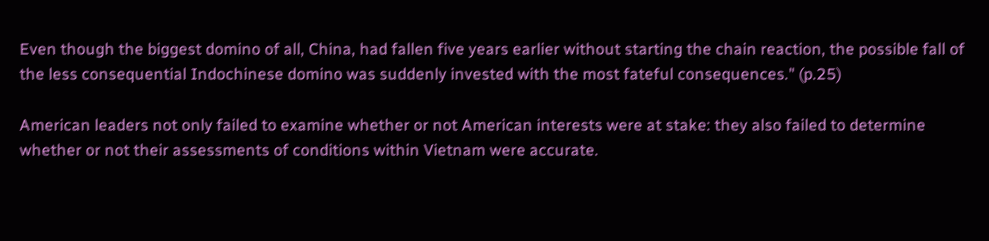Even though the biggest domino of all, China, had fallen five years earlier without starting the chain reaction, the possible fall of the less consequential Indochinese domino was suddenly invested with the most fateful consequences." (p.25)

American leaders not only failed to examine whether or not American interests were at stake: they also failed to determine whether or not their assessments of conditions within Vietnam were accurate.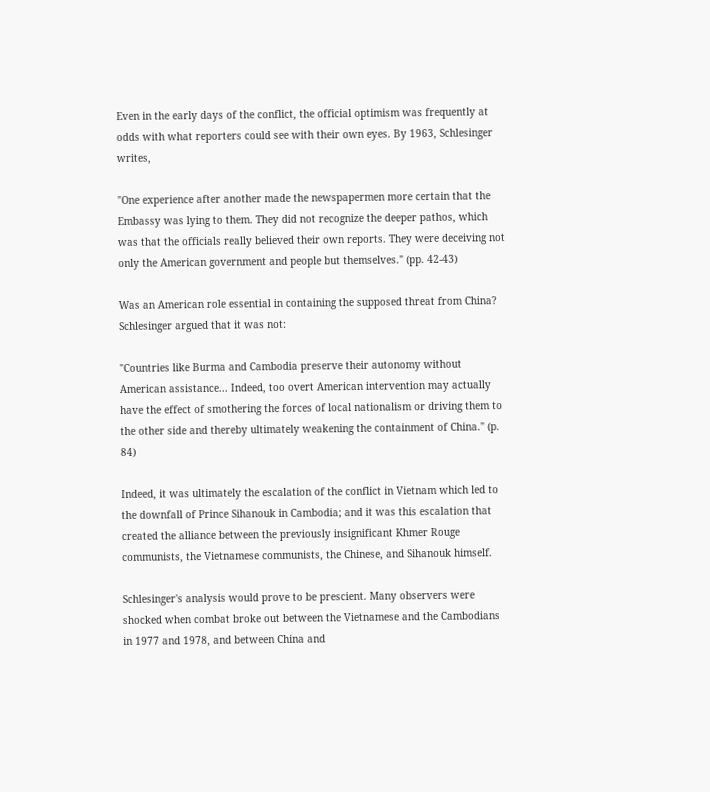Even in the early days of the conflict, the official optimism was frequently at odds with what reporters could see with their own eyes. By 1963, Schlesinger writes,

"One experience after another made the newspapermen more certain that the Embassy was lying to them. They did not recognize the deeper pathos, which was that the officials really believed their own reports. They were deceiving not only the American government and people but themselves." (pp. 42-43)

Was an American role essential in containing the supposed threat from China? Schlesinger argued that it was not:

"Countries like Burma and Cambodia preserve their autonomy without American assistance... Indeed, too overt American intervention may actually have the effect of smothering the forces of local nationalism or driving them to the other side and thereby ultimately weakening the containment of China." (p. 84)

Indeed, it was ultimately the escalation of the conflict in Vietnam which led to the downfall of Prince Sihanouk in Cambodia; and it was this escalation that created the alliance between the previously insignificant Khmer Rouge communists, the Vietnamese communists, the Chinese, and Sihanouk himself.

Schlesinger's analysis would prove to be prescient. Many observers were shocked when combat broke out between the Vietnamese and the Cambodians in 1977 and 1978, and between China and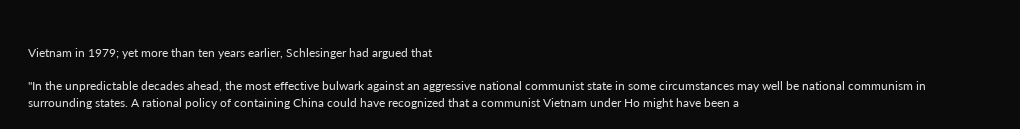Vietnam in 1979; yet more than ten years earlier, Schlesinger had argued that

"In the unpredictable decades ahead, the most effective bulwark against an aggressive national communist state in some circumstances may well be national communism in surrounding states. A rational policy of containing China could have recognized that a communist Vietnam under Ho might have been a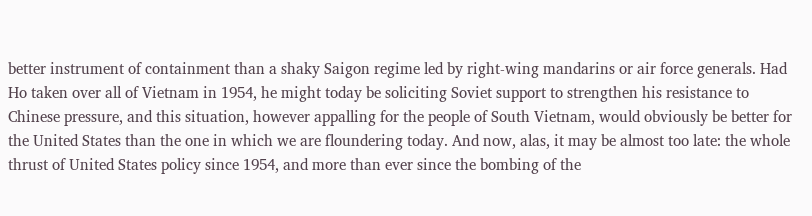better instrument of containment than a shaky Saigon regime led by right-wing mandarins or air force generals. Had Ho taken over all of Vietnam in 1954, he might today be soliciting Soviet support to strengthen his resistance to Chinese pressure, and this situation, however appalling for the people of South Vietnam, would obviously be better for the United States than the one in which we are floundering today. And now, alas, it may be almost too late: the whole thrust of United States policy since 1954, and more than ever since the bombing of the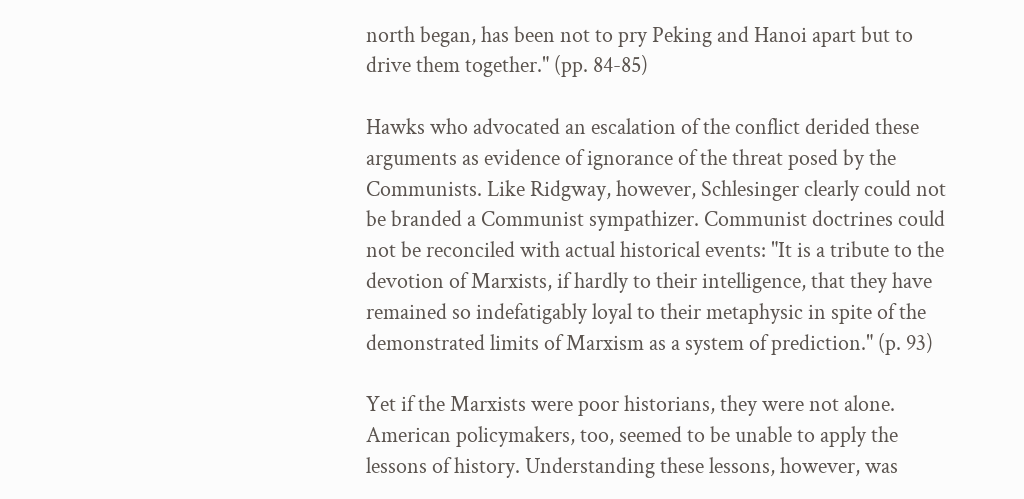north began, has been not to pry Peking and Hanoi apart but to drive them together." (pp. 84-85)

Hawks who advocated an escalation of the conflict derided these arguments as evidence of ignorance of the threat posed by the Communists. Like Ridgway, however, Schlesinger clearly could not be branded a Communist sympathizer. Communist doctrines could not be reconciled with actual historical events: "It is a tribute to the devotion of Marxists, if hardly to their intelligence, that they have remained so indefatigably loyal to their metaphysic in spite of the demonstrated limits of Marxism as a system of prediction." (p. 93)

Yet if the Marxists were poor historians, they were not alone. American policymakers, too, seemed to be unable to apply the lessons of history. Understanding these lessons, however, was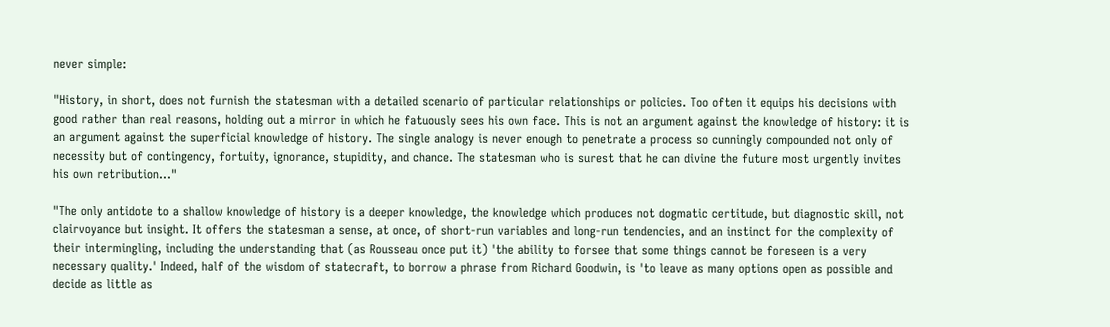never simple:

"History, in short, does not furnish the statesman with a detailed scenario of particular relationships or policies. Too often it equips his decisions with good rather than real reasons, holding out a mirror in which he fatuously sees his own face. This is not an argument against the knowledge of history: it is an argument against the superficial knowledge of history. The single analogy is never enough to penetrate a process so cunningly compounded not only of necessity but of contingency, fortuity, ignorance, stupidity, and chance. The statesman who is surest that he can divine the future most urgently invites his own retribution..."

"The only antidote to a shallow knowledge of history is a deeper knowledge, the knowledge which produces not dogmatic certitude, but diagnostic skill, not clairvoyance but insight. It offers the statesman a sense, at once, of short-run variables and long-run tendencies, and an instinct for the complexity of their intermingling, including the understanding that (as Rousseau once put it) 'the ability to forsee that some things cannot be foreseen is a very necessary quality.' Indeed, half of the wisdom of statecraft, to borrow a phrase from Richard Goodwin, is 'to leave as many options open as possible and decide as little as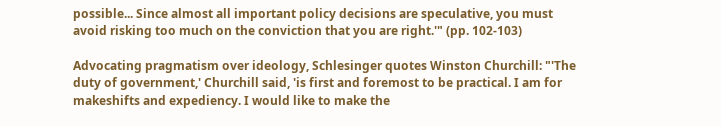possible... Since almost all important policy decisions are speculative, you must avoid risking too much on the conviction that you are right.'" (pp. 102-103)

Advocating pragmatism over ideology, Schlesinger quotes Winston Churchill: "'The duty of government,' Churchill said, 'is first and foremost to be practical. I am for makeshifts and expediency. I would like to make the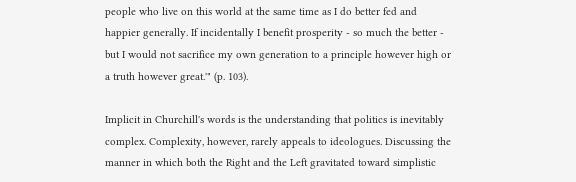people who live on this world at the same time as I do better fed and happier generally. If incidentally I benefit prosperity - so much the better - but I would not sacrifice my own generation to a principle however high or a truth however great.'" (p. 103).

Implicit in Churchill's words is the understanding that politics is inevitably complex. Complexity, however, rarely appeals to ideologues. Discussing the manner in which both the Right and the Left gravitated toward simplistic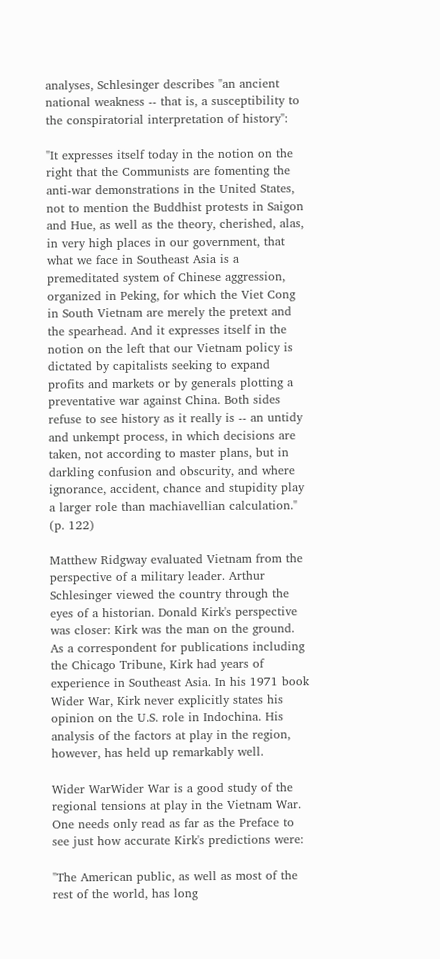analyses, Schlesinger describes "an ancient national weakness -- that is, a susceptibility to the conspiratorial interpretation of history":

"It expresses itself today in the notion on the right that the Communists are fomenting the anti-war demonstrations in the United States, not to mention the Buddhist protests in Saigon and Hue, as well as the theory, cherished, alas, in very high places in our government, that what we face in Southeast Asia is a premeditated system of Chinese aggression, organized in Peking, for which the Viet Cong in South Vietnam are merely the pretext and the spearhead. And it expresses itself in the notion on the left that our Vietnam policy is dictated by capitalists seeking to expand profits and markets or by generals plotting a preventative war against China. Both sides refuse to see history as it really is -- an untidy and unkempt process, in which decisions are taken, not according to master plans, but in darkling confusion and obscurity, and where ignorance, accident, chance and stupidity play a larger role than machiavellian calculation." (p. 122)

Matthew Ridgway evaluated Vietnam from the perspective of a military leader. Arthur Schlesinger viewed the country through the eyes of a historian. Donald Kirk's perspective was closer: Kirk was the man on the ground. As a correspondent for publications including the Chicago Tribune, Kirk had years of experience in Southeast Asia. In his 1971 book Wider War, Kirk never explicitly states his opinion on the U.S. role in Indochina. His analysis of the factors at play in the region, however, has held up remarkably well.

Wider WarWider War is a good study of the regional tensions at play in the Vietnam War. One needs only read as far as the Preface to see just how accurate Kirk's predictions were:

"The American public, as well as most of the rest of the world, has long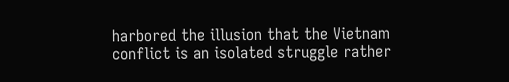harbored the illusion that the Vietnam conflict is an isolated struggle rather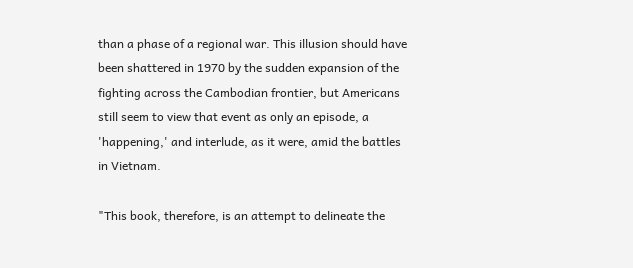than a phase of a regional war. This illusion should have been shattered in 1970 by the sudden expansion of the fighting across the Cambodian frontier, but Americans still seem to view that event as only an episode, a 'happening,' and interlude, as it were, amid the battles in Vietnam.

"This book, therefore, is an attempt to delineate the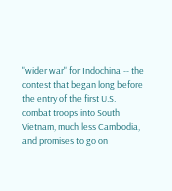"wider war" for Indochina -- the contest that began long before the entry of the first U.S. combat troops into South Vietnam, much less Cambodia, and promises to go on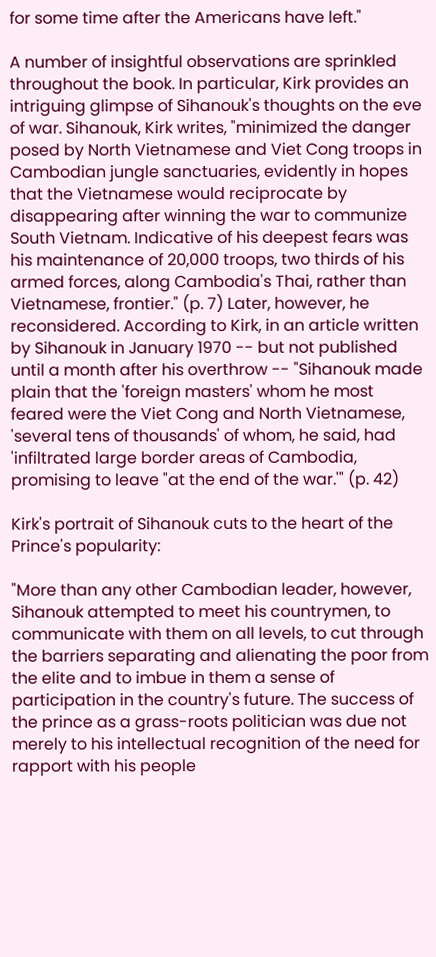for some time after the Americans have left."

A number of insightful observations are sprinkled throughout the book. In particular, Kirk provides an intriguing glimpse of Sihanouk's thoughts on the eve of war. Sihanouk, Kirk writes, "minimized the danger posed by North Vietnamese and Viet Cong troops in Cambodian jungle sanctuaries, evidently in hopes that the Vietnamese would reciprocate by disappearing after winning the war to communize South Vietnam. Indicative of his deepest fears was his maintenance of 20,000 troops, two thirds of his armed forces, along Cambodia's Thai, rather than Vietnamese, frontier." (p. 7) Later, however, he reconsidered. According to Kirk, in an article written by Sihanouk in January 1970 -- but not published until a month after his overthrow -- "Sihanouk made plain that the 'foreign masters' whom he most feared were the Viet Cong and North Vietnamese, 'several tens of thousands' of whom, he said, had 'infiltrated large border areas of Cambodia, promising to leave "at the end of the war.'" (p. 42)

Kirk's portrait of Sihanouk cuts to the heart of the Prince's popularity:

"More than any other Cambodian leader, however, Sihanouk attempted to meet his countrymen, to communicate with them on all levels, to cut through the barriers separating and alienating the poor from the elite and to imbue in them a sense of participation in the country's future. The success of the prince as a grass-roots politician was due not merely to his intellectual recognition of the need for rapport with his people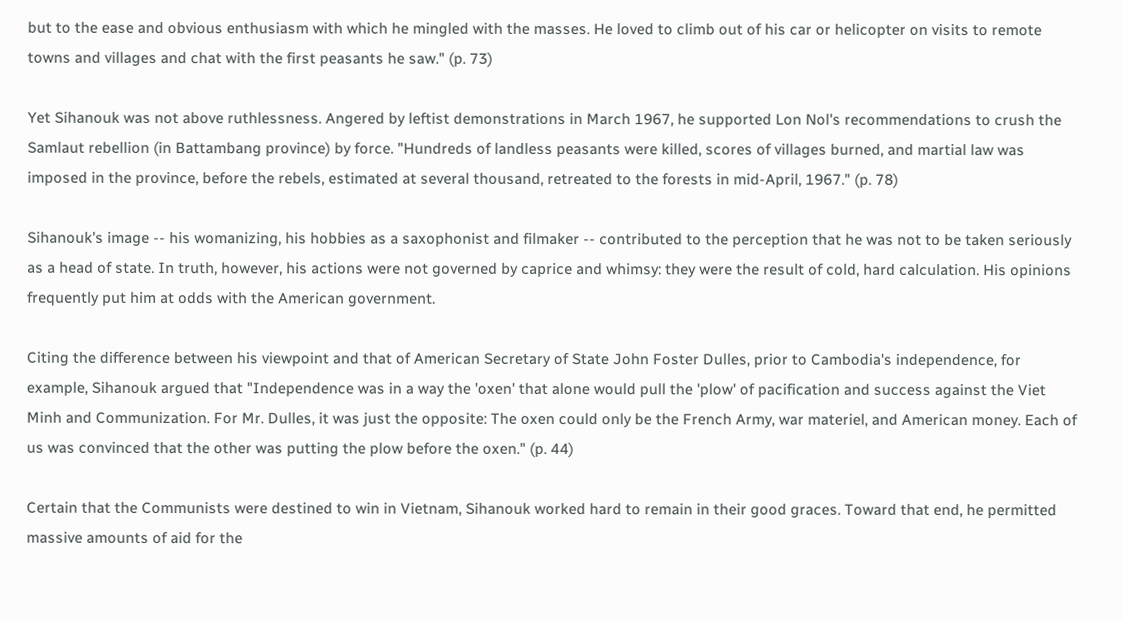but to the ease and obvious enthusiasm with which he mingled with the masses. He loved to climb out of his car or helicopter on visits to remote towns and villages and chat with the first peasants he saw." (p. 73)

Yet Sihanouk was not above ruthlessness. Angered by leftist demonstrations in March 1967, he supported Lon Nol's recommendations to crush the Samlaut rebellion (in Battambang province) by force. "Hundreds of landless peasants were killed, scores of villages burned, and martial law was imposed in the province, before the rebels, estimated at several thousand, retreated to the forests in mid-April, 1967." (p. 78)

Sihanouk's image -- his womanizing, his hobbies as a saxophonist and filmaker -- contributed to the perception that he was not to be taken seriously as a head of state. In truth, however, his actions were not governed by caprice and whimsy: they were the result of cold, hard calculation. His opinions frequently put him at odds with the American government.

Citing the difference between his viewpoint and that of American Secretary of State John Foster Dulles, prior to Cambodia's independence, for example, Sihanouk argued that "Independence was in a way the 'oxen' that alone would pull the 'plow' of pacification and success against the Viet Minh and Communization. For Mr. Dulles, it was just the opposite: The oxen could only be the French Army, war materiel, and American money. Each of us was convinced that the other was putting the plow before the oxen." (p. 44)

Certain that the Communists were destined to win in Vietnam, Sihanouk worked hard to remain in their good graces. Toward that end, he permitted massive amounts of aid for the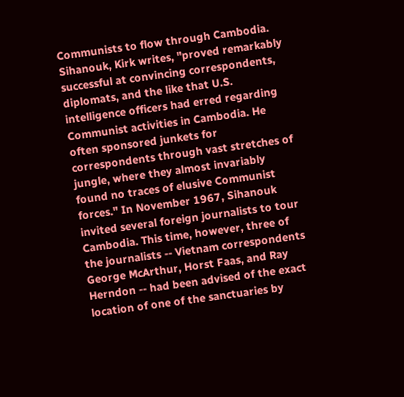Communists to flow through Cambodia. Sihanouk, Kirk writes, "proved remarkably successful at convincing correspondents, diplomats, and the like that U.S. intelligence officers had erred regarding Communist activities in Cambodia. He often sponsored junkets for correspondents through vast stretches of jungle, where they almost invariably found no traces of elusive Communist forces." In November 1967, Sihanouk invited several foreign journalists to tour Cambodia. This time, however, three of the journalists -- Vietnam correspondents George McArthur, Horst Faas, and Ray Herndon -- had been advised of the exact location of one of the sanctuaries by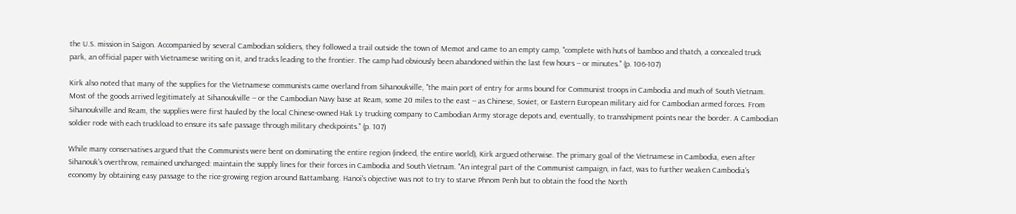the U.S. mission in Saigon. Accompanied by several Cambodian soldiers, they followed a trail outside the town of Memot and came to an empty camp, "complete with huts of bamboo and thatch, a concealed truck park, an official paper with Vietnamese writing on it, and tracks leading to the frontier. The camp had obviously been abandoned within the last few hours -- or minutes." (p. 106-107)

Kirk also noted that many of the supplies for the Vietnamese communists came overland from Sihanoukville, "the main port of entry for arms bound for Communist troops in Cambodia and much of South Vietnam. Most of the goods arrived legitimately at Sihanoukville -- or the Cambodian Navy base at Ream, some 20 miles to the east -- as Chinese, Soviet, or Eastern European military aid for Cambodian armed forces. From Sihanoukville and Ream, the supplies were first hauled by the local Chinese-owned Hak Ly trucking company to Cambodian Army storage depots and, eventually, to transshipment points near the border. A Cambodian soldier rode with each truckload to ensure its safe passage through military checkpoints." (p. 107)

While many conservatives argued that the Communists were bent on dominating the entire region (indeed, the entire world), Kirk argued otherwise. The primary goal of the Vietnamese in Cambodia, even after Sihanouk's overthrow, remained unchanged: maintain the supply lines for their forces in Cambodia and South Vietnam. "An integral part of the Communist campaign, in fact, was to further weaken Cambodia's economy by obtaining easy passage to the rice-growing region around Battambang. Hanoi's objective was not to try to starve Phnom Penh but to obtain the food the North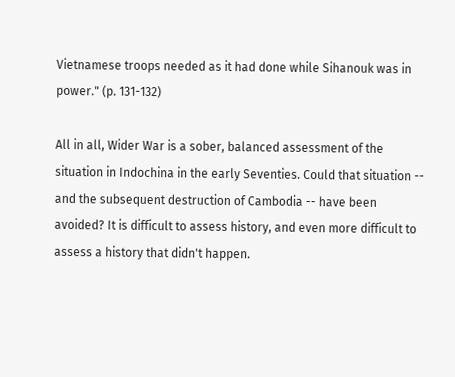Vietnamese troops needed as it had done while Sihanouk was in power." (p. 131-132)

All in all, Wider War is a sober, balanced assessment of the situation in Indochina in the early Seventies. Could that situation -- and the subsequent destruction of Cambodia -- have been avoided? It is difficult to assess history, and even more difficult to assess a history that didn't happen.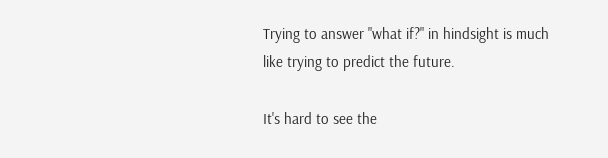Trying to answer "what if?" in hindsight is much like trying to predict the future.

It's hard to see the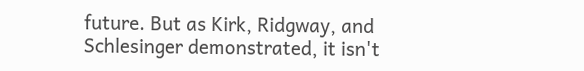future. But as Kirk, Ridgway, and Schlesinger demonstrated, it isn't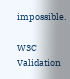impossible.

W3C Validation